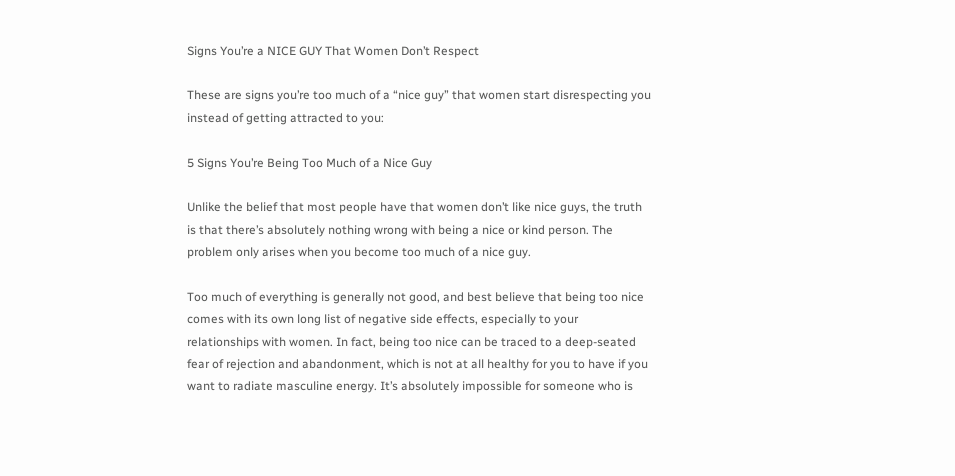Signs You’re a NICE GUY That Women Don’t Respect

These are signs you’re too much of a “nice guy” that women start disrespecting you instead of getting attracted to you:

5 Signs You’re Being Too Much of a Nice Guy

Unlike the belief that most people have that women don’t like nice guys, the truth is that there’s absolutely nothing wrong with being a nice or kind person. The problem only arises when you become too much of a nice guy.

Too much of everything is generally not good, and best believe that being too nice comes with its own long list of negative side effects, especially to your relationships with women. In fact, being too nice can be traced to a deep-seated fear of rejection and abandonment, which is not at all healthy for you to have if you want to radiate masculine energy. It’s absolutely impossible for someone who is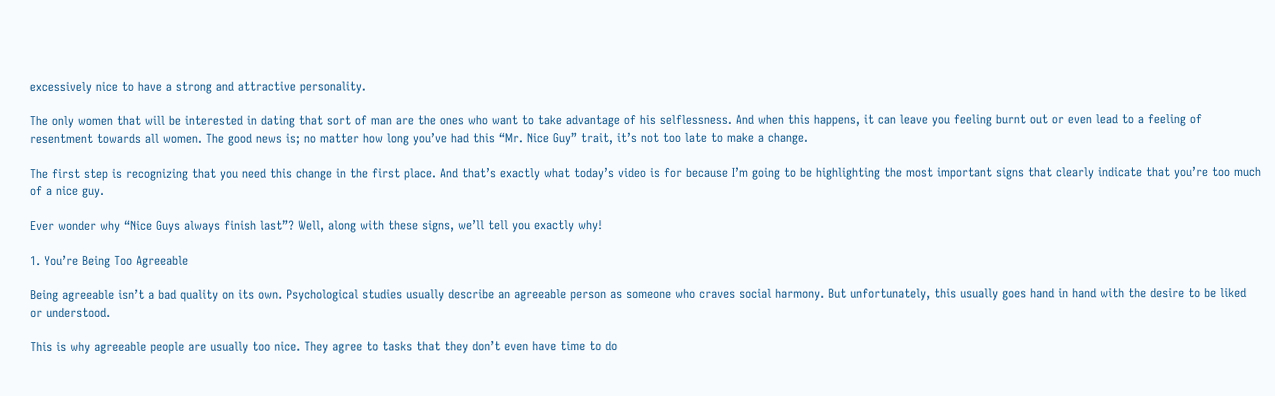excessively nice to have a strong and attractive personality.

The only women that will be interested in dating that sort of man are the ones who want to take advantage of his selflessness. And when this happens, it can leave you feeling burnt out or even lead to a feeling of resentment towards all women. The good news is; no matter how long you’ve had this “Mr. Nice Guy” trait, it’s not too late to make a change.

The first step is recognizing that you need this change in the first place. And that’s exactly what today’s video is for because I’m going to be highlighting the most important signs that clearly indicate that you’re too much of a nice guy.

Ever wonder why “Nice Guys always finish last”? Well, along with these signs, we’ll tell you exactly why!

1. You’re Being Too Agreeable

Being agreeable isn’t a bad quality on its own. Psychological studies usually describe an agreeable person as someone who craves social harmony. But unfortunately, this usually goes hand in hand with the desire to be liked or understood.

This is why agreeable people are usually too nice. They agree to tasks that they don’t even have time to do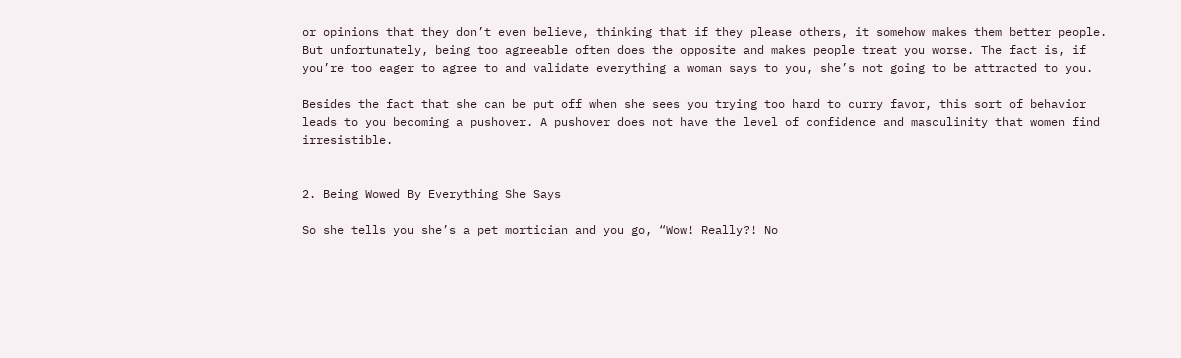or opinions that they don’t even believe, thinking that if they please others, it somehow makes them better people. But unfortunately, being too agreeable often does the opposite and makes people treat you worse. The fact is, if you’re too eager to agree to and validate everything a woman says to you, she’s not going to be attracted to you.

Besides the fact that she can be put off when she sees you trying too hard to curry favor, this sort of behavior leads to you becoming a pushover. A pushover does not have the level of confidence and masculinity that women find irresistible.


2. Being Wowed By Everything She Says

So she tells you she’s a pet mortician and you go, “Wow! Really?! No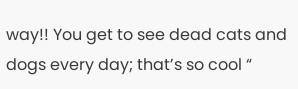way!! You get to see dead cats and dogs every day; that’s so cool “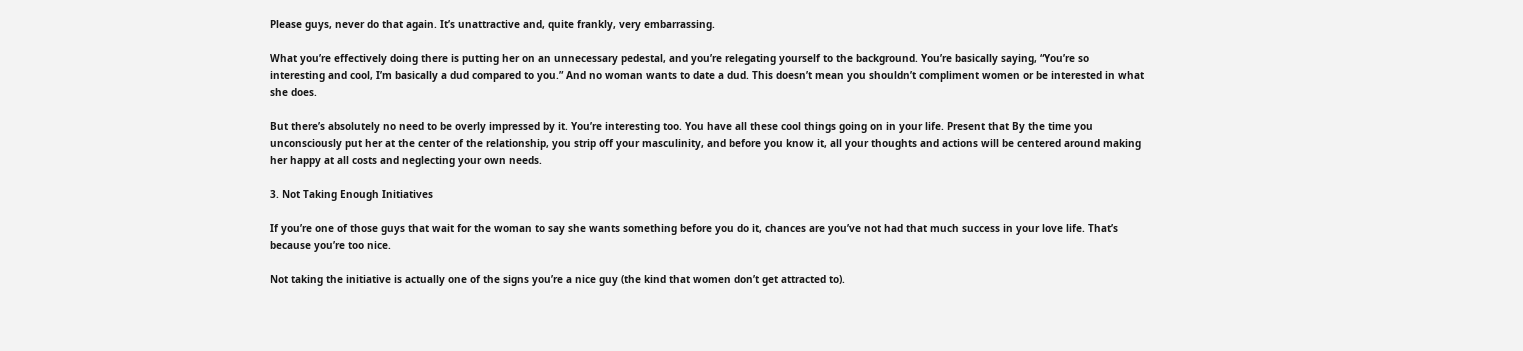Please guys, never do that again. It’s unattractive and, quite frankly, very embarrassing.

What you’re effectively doing there is putting her on an unnecessary pedestal, and you’re relegating yourself to the background. You’re basically saying, “You’re so interesting and cool, I’m basically a dud compared to you.” And no woman wants to date a dud. This doesn’t mean you shouldn’t compliment women or be interested in what she does.

But there’s absolutely no need to be overly impressed by it. You’re interesting too. You have all these cool things going on in your life. Present that By the time you unconsciously put her at the center of the relationship, you strip off your masculinity, and before you know it, all your thoughts and actions will be centered around making her happy at all costs and neglecting your own needs.

3. Not Taking Enough Initiatives

If you’re one of those guys that wait for the woman to say she wants something before you do it, chances are you’ve not had that much success in your love life. That’s because you’re too nice.

Not taking the initiative is actually one of the signs you’re a nice guy (the kind that women don’t get attracted to).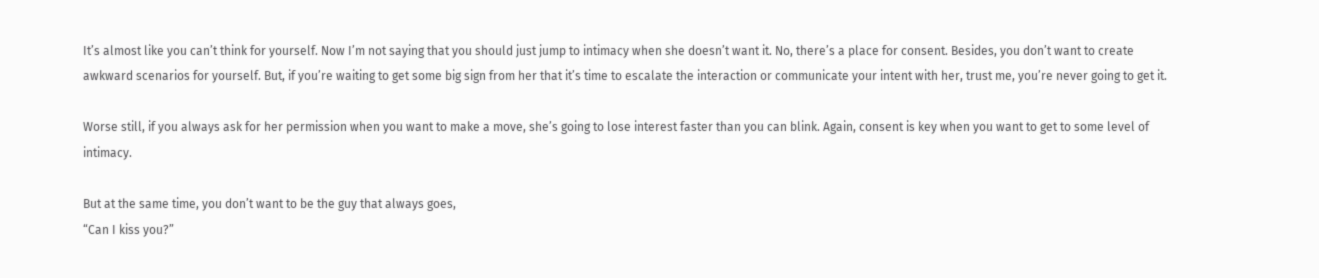It’s almost like you can’t think for yourself. Now I’m not saying that you should just jump to intimacy when she doesn’t want it. No, there’s a place for consent. Besides, you don’t want to create awkward scenarios for yourself. But, if you’re waiting to get some big sign from her that it’s time to escalate the interaction or communicate your intent with her, trust me, you’re never going to get it.

Worse still, if you always ask for her permission when you want to make a move, she’s going to lose interest faster than you can blink. Again, consent is key when you want to get to some level of intimacy.

But at the same time, you don’t want to be the guy that always goes,
“Can I kiss you?”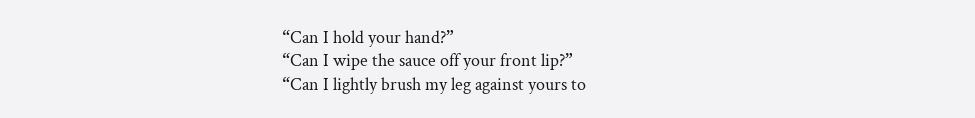“Can I hold your hand?”
“Can I wipe the sauce off your front lip?”
“Can I lightly brush my leg against yours to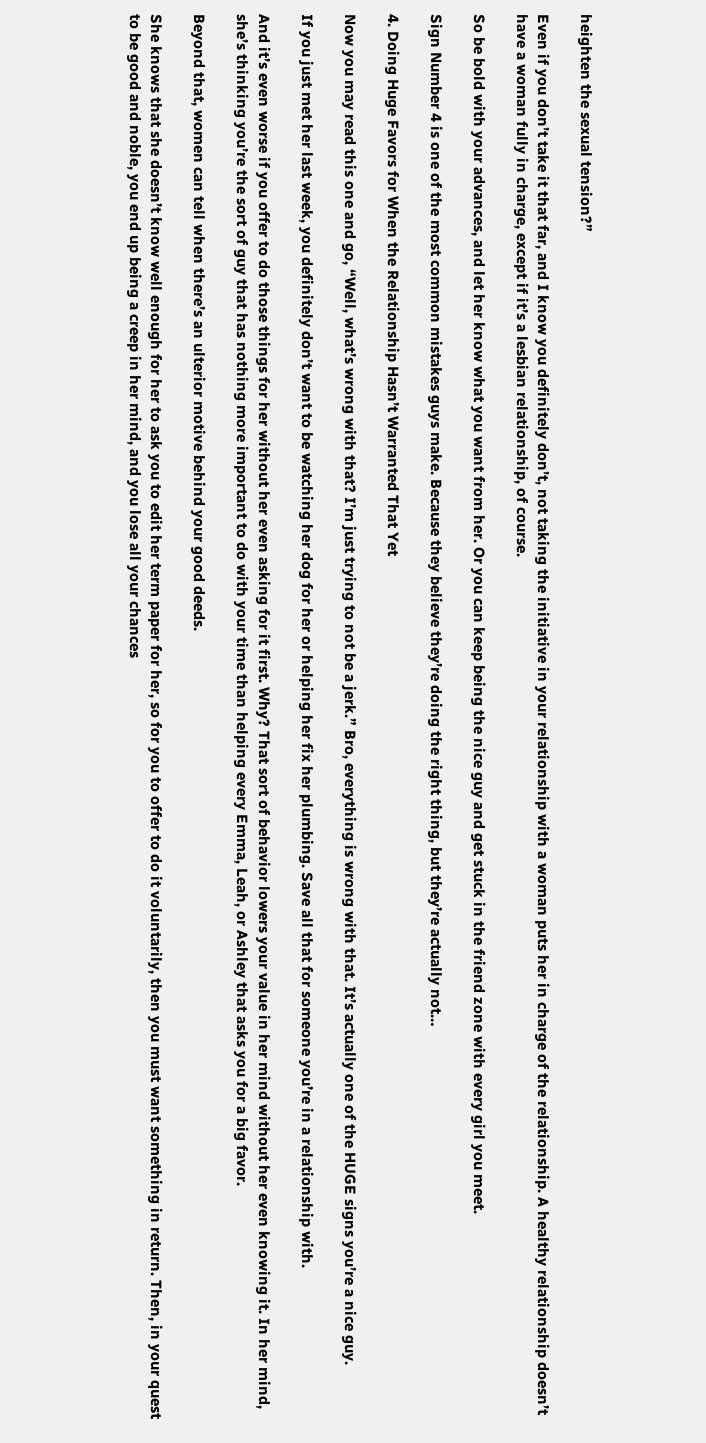heighten the sexual tension?”

Even if you don’t take it that far, and I know you definitely don’t, not taking the initiative in your relationship with a woman puts her in charge of the relationship. A healthy relationship doesn’t have a woman fully in charge, except if it’s a lesbian relationship, of course.

So be bold with your advances, and let her know what you want from her. Or you can keep being the nice guy and get stuck in the friend zone with every girl you meet.

Sign Number 4 is one of the most common mistakes guys make. Because they believe they’re doing the right thing, but they’re actually not…

4. Doing Huge Favors for When the Relationship Hasn’t Warranted That Yet

Now you may read this one and go, “Well, what’s wrong with that? I’m just trying to not be a jerk.” Bro, everything is wrong with that. It’s actually one of the HUGE signs you’re a nice guy.

If you just met her last week, you definitely don’t want to be watching her dog for her or helping her fix her plumbing. Save all that for someone you’re in a relationship with.

And it’s even worse if you offer to do those things for her without her even asking for it first. Why? That sort of behavior lowers your value in her mind without her even knowing it. In her mind, she’s thinking you’re the sort of guy that has nothing more important to do with your time than helping every Emma, Leah, or Ashley that asks you for a big favor.

Beyond that, women can tell when there’s an ulterior motive behind your good deeds.

She knows that she doesn’t know well enough for her to ask you to edit her term paper for her, so for you to offer to do it voluntarily, then you must want something in return. Then, in your quest to be good and noble, you end up being a creep in her mind, and you lose all your chances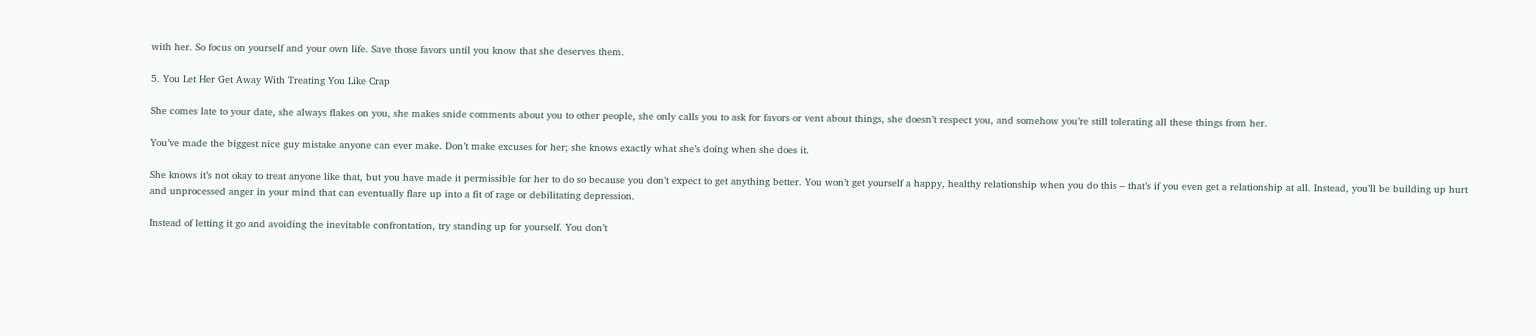with her. So focus on yourself and your own life. Save those favors until you know that she deserves them.

5. You Let Her Get Away With Treating You Like Crap

She comes late to your date, she always flakes on you, she makes snide comments about you to other people, she only calls you to ask for favors or vent about things, she doesn’t respect you, and somehow you’re still tolerating all these things from her.

You’ve made the biggest nice guy mistake anyone can ever make. Don’t make excuses for her; she knows exactly what she’s doing when she does it.

She knows it’s not okay to treat anyone like that, but you have made it permissible for her to do so because you don’t expect to get anything better. You won’t get yourself a happy, healthy relationship when you do this – that’s if you even get a relationship at all. Instead, you’ll be building up hurt and unprocessed anger in your mind that can eventually flare up into a fit of rage or debilitating depression.

Instead of letting it go and avoiding the inevitable confrontation, try standing up for yourself. You don’t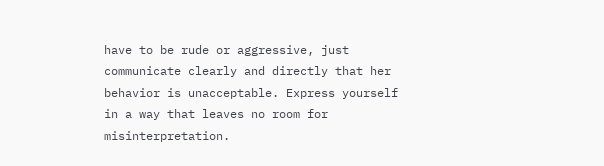have to be rude or aggressive, just communicate clearly and directly that her behavior is unacceptable. Express yourself in a way that leaves no room for misinterpretation.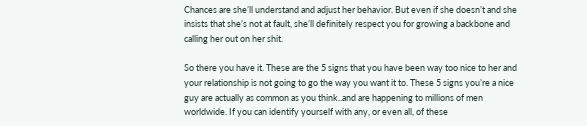Chances are she’ll understand and adjust her behavior. But even if she doesn’t and she insists that she’s not at fault, she’ll definitely respect you for growing a backbone and calling her out on her shit.

So there you have it. These are the 5 signs that you have been way too nice to her and your relationship is not going to go the way you want it to. These 5 signs you’re a nice guy are actually as common as you think..and are happening to millions of men worldwide. If you can identify yourself with any, or even all, of these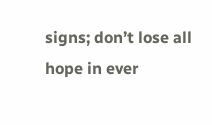signs; don’t lose all hope in ever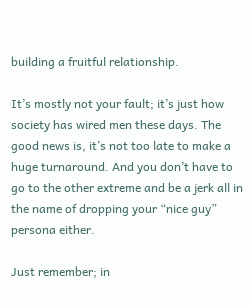building a fruitful relationship.

It’s mostly not your fault; it’s just how society has wired men these days. The good news is, it’s not too late to make a huge turnaround. And you don’t have to go to the other extreme and be a jerk all in the name of dropping your “nice guy” persona either.

Just remember; in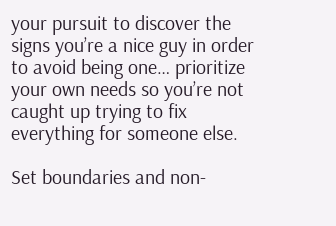your pursuit to discover the signs you’re a nice guy in order to avoid being one… prioritize your own needs so you’re not caught up trying to fix everything for someone else.

Set boundaries and non-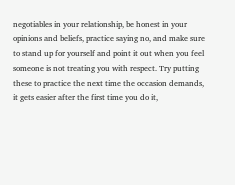negotiables in your relationship, be honest in your opinions and beliefs, practice saying no, and make sure to stand up for yourself and point it out when you feel someone is not treating you with respect. Try putting these to practice the next time the occasion demands, it gets easier after the first time you do it,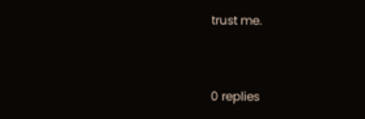trust me.


0 replies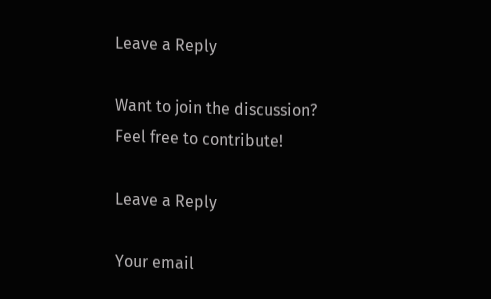Leave a Reply

Want to join the discussion?
Feel free to contribute!

Leave a Reply

Your email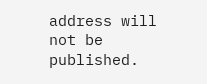address will not be published.